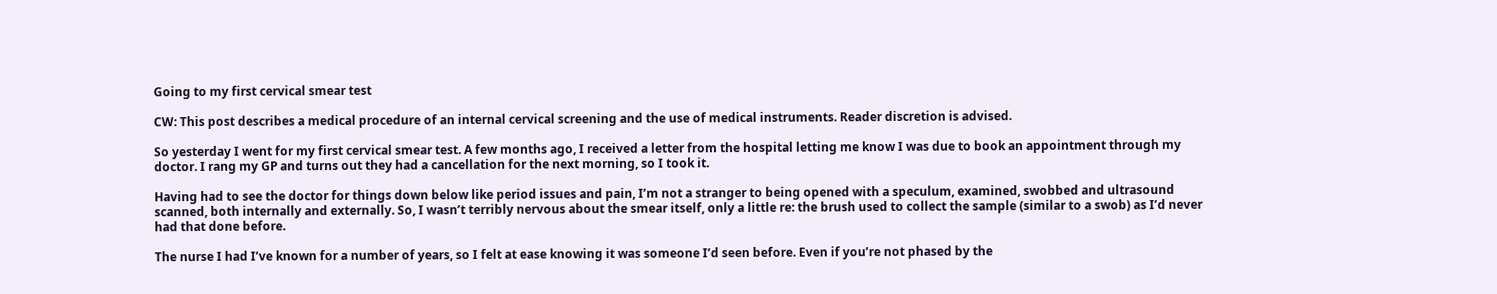Going to my first cervical smear test

CW: This post describes a medical procedure of an internal cervical screening and the use of medical instruments. Reader discretion is advised.

So yesterday I went for my first cervical smear test. A few months ago, I received a letter from the hospital letting me know I was due to book an appointment through my doctor. I rang my GP and turns out they had a cancellation for the next morning, so I took it.

Having had to see the doctor for things down below like period issues and pain, I’m not a stranger to being opened with a speculum, examined, swobbed and ultrasound scanned, both internally and externally. So, I wasn’t terribly nervous about the smear itself, only a little re: the brush used to collect the sample (similar to a swob) as I’d never had that done before.

The nurse I had I’ve known for a number of years, so I felt at ease knowing it was someone I’d seen before. Even if you’re not phased by the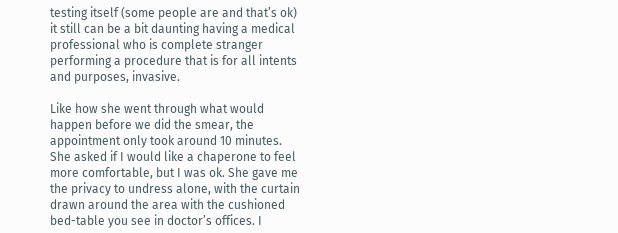testing itself (some people are and that’s ok) it still can be a bit daunting having a medical professional who is complete stranger performing a procedure that is for all intents and purposes, invasive.

Like how she went through what would happen before we did the smear, the appointment only took around 10 minutes. She asked if I would like a chaperone to feel more comfortable, but I was ok. She gave me the privacy to undress alone, with the curtain drawn around the area with the cushioned bed-table you see in doctor’s offices. I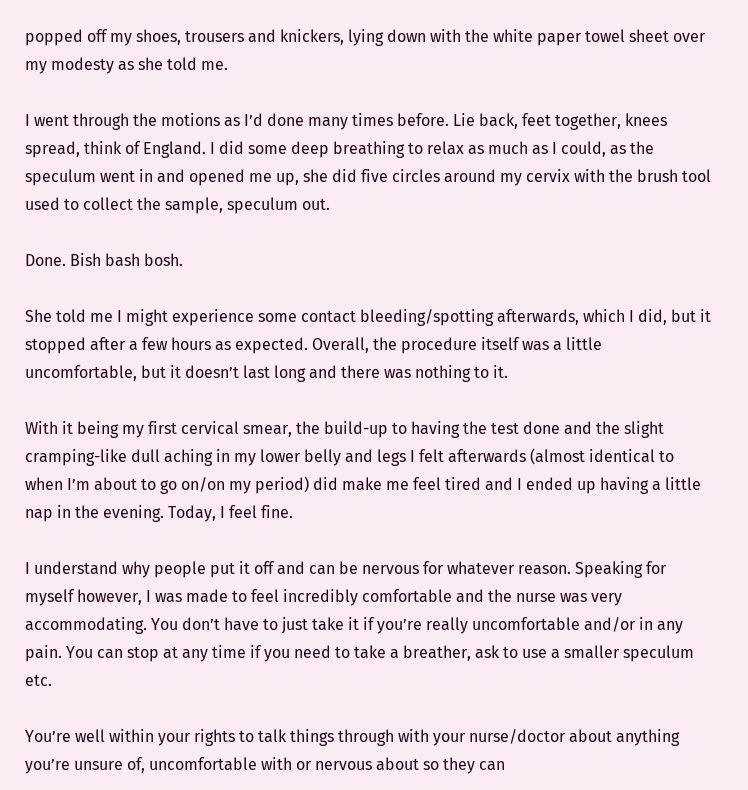popped off my shoes, trousers and knickers, lying down with the white paper towel sheet over my modesty as she told me.

I went through the motions as I’d done many times before. Lie back, feet together, knees spread, think of England. I did some deep breathing to relax as much as I could, as the speculum went in and opened me up, she did five circles around my cervix with the brush tool used to collect the sample, speculum out.

Done. Bish bash bosh.

She told me I might experience some contact bleeding/spotting afterwards, which I did, but it stopped after a few hours as expected. Overall, the procedure itself was a little uncomfortable, but it doesn’t last long and there was nothing to it.

With it being my first cervical smear, the build-up to having the test done and the slight cramping-like dull aching in my lower belly and legs I felt afterwards (almost identical to when I’m about to go on/on my period) did make me feel tired and I ended up having a little nap in the evening. Today, I feel fine.

I understand why people put it off and can be nervous for whatever reason. Speaking for myself however, I was made to feel incredibly comfortable and the nurse was very accommodating. You don’t have to just take it if you’re really uncomfortable and/or in any pain. You can stop at any time if you need to take a breather, ask to use a smaller speculum etc.

You’re well within your rights to talk things through with your nurse/doctor about anything you’re unsure of, uncomfortable with or nervous about so they can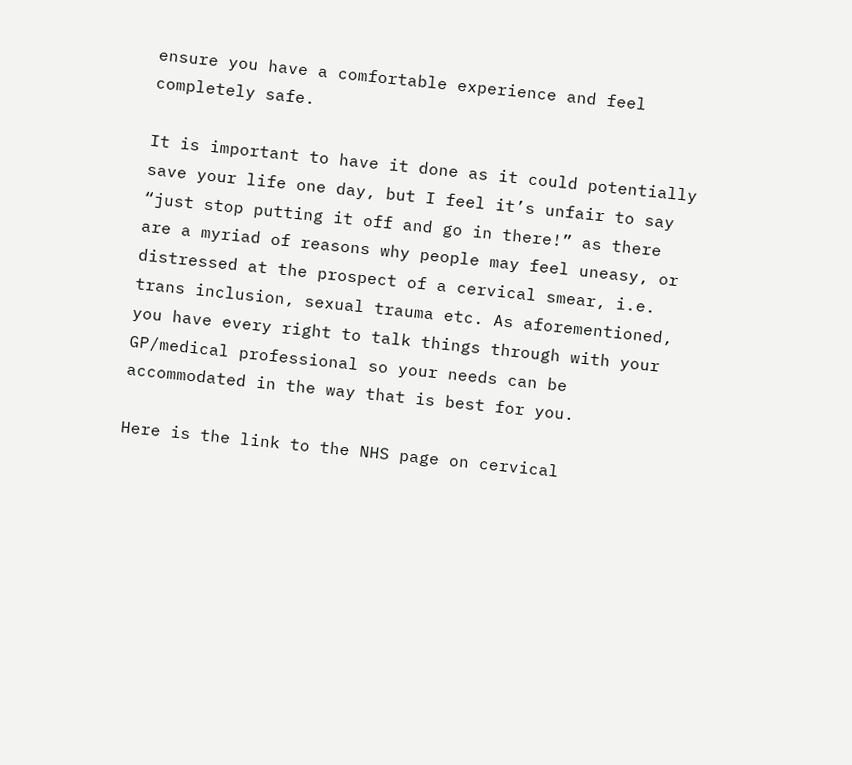ensure you have a comfortable experience and feel completely safe.

It is important to have it done as it could potentially save your life one day, but I feel it’s unfair to say “just stop putting it off and go in there!” as there are a myriad of reasons why people may feel uneasy, or distressed at the prospect of a cervical smear, i.e. trans inclusion, sexual trauma etc. As aforementioned, you have every right to talk things through with your GP/medical professional so your needs can be accommodated in the way that is best for you.

Here is the link to the NHS page on cervical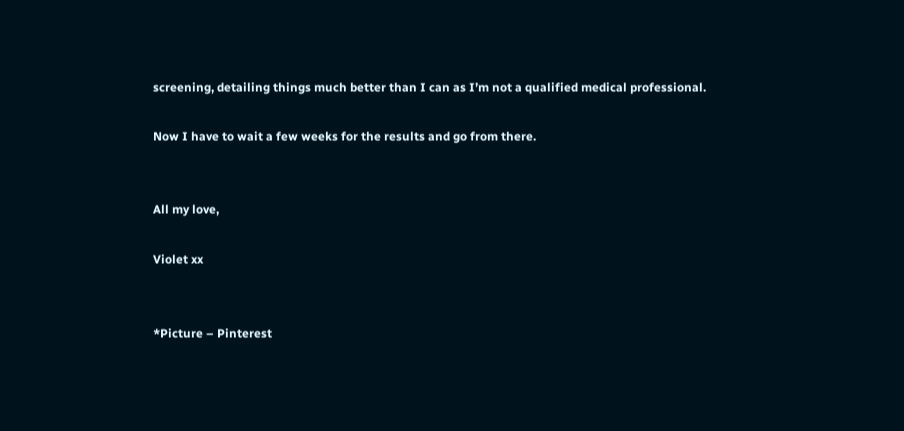screening, detailing things much better than I can as I’m not a qualified medical professional.

Now I have to wait a few weeks for the results and go from there.


All my love,

Violet xx


*Picture – Pinterest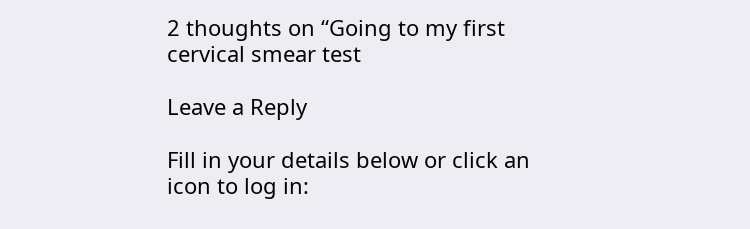2 thoughts on “Going to my first cervical smear test

Leave a Reply

Fill in your details below or click an icon to log in: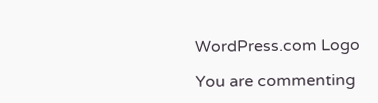WordPress.com Logo

You are commenting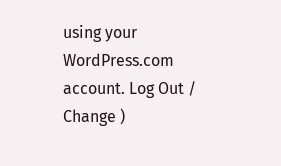using your WordPress.com account. Log Out /  Change )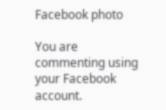Facebook photo

You are commenting using your Facebook account.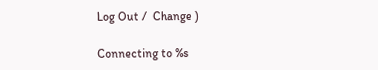Log Out /  Change )

Connecting to %s